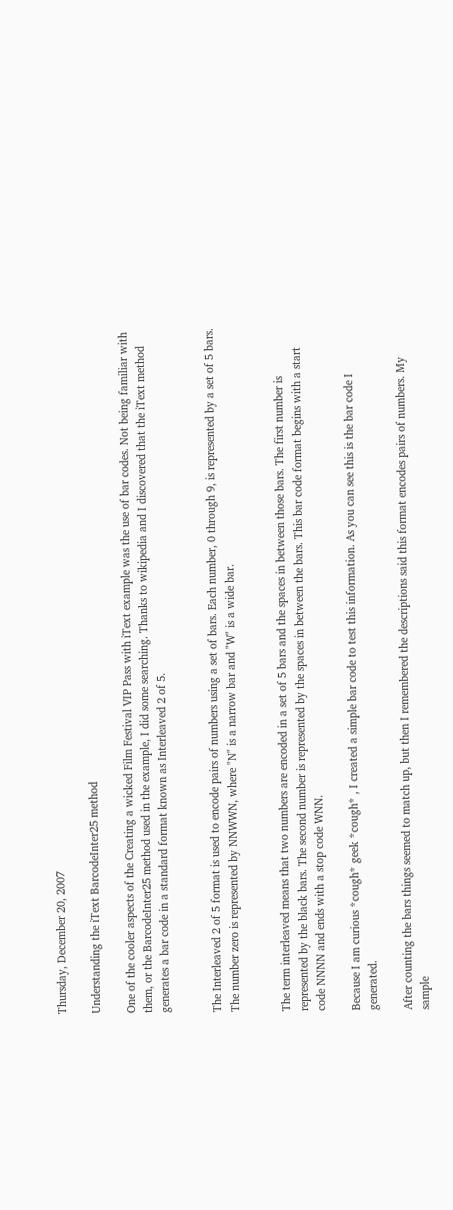Thursday, December 20, 2007

Understanding the iText BarcodeInter25 method

One of the cooler aspects of the Creating a wicked Film Festival VIP Pass with iText example was the use of bar codes. Not being familiar with them, or the BarcodeInter25 method used in the example, I did some searching. Thanks to wikipedia and I discovered that the iText method generates a bar code in a standard format known as Interleaved 2 of 5.


The Interleaved 2 of 5 format is used to encode pairs of numbers using a set of bars. Each number, 0 through 9, is represented by a set of 5 bars. The number zero is represented by NNWWN, where "N" is a narrow bar and "W" is a wide bar.


The term interleaved means that two numbers are encoded in a set of 5 bars and the spaces in between those bars. The first number is represented by the black bars. The second number is represented by the spaces in between the bars. This bar code format begins with a start code NNNN and ends with a stop code WNN.

Because I am curious *cough* geek *cough* , I created a simple bar code to test this information. As you can see this is the bar code I generated.

After counting the bars things seemed to match up, but then I remembered the descriptions said this format encodes pairs of numbers. My sample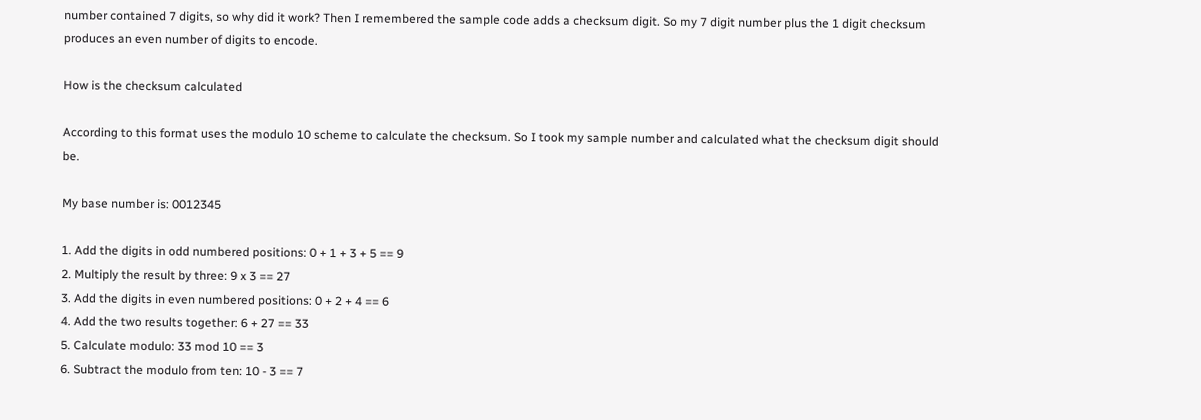number contained 7 digits, so why did it work? Then I remembered the sample code adds a checksum digit. So my 7 digit number plus the 1 digit checksum produces an even number of digits to encode.

How is the checksum calculated

According to this format uses the modulo 10 scheme to calculate the checksum. So I took my sample number and calculated what the checksum digit should be.

My base number is: 0012345

1. Add the digits in odd numbered positions: 0 + 1 + 3 + 5 == 9
2. Multiply the result by three: 9 x 3 == 27
3. Add the digits in even numbered positions: 0 + 2 + 4 == 6
4. Add the two results together: 6 + 27 == 33
5. Calculate modulo: 33 mod 10 == 3
6. Subtract the modulo from ten: 10 - 3 == 7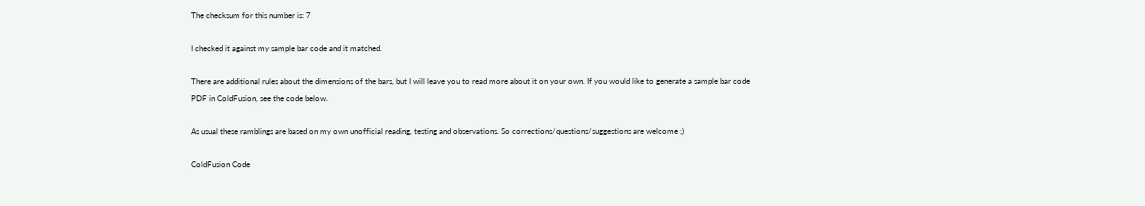The checksum for this number is: 7

I checked it against my sample bar code and it matched.

There are additional rules about the dimensions of the bars, but I will leave you to read more about it on your own. If you would like to generate a sample bar code PDF in ColdFusion, see the code below.

As usual these ramblings are based on my own unofficial reading, testing and observations. So corrections/questions/suggestions are welcome ;)

ColdFusion Code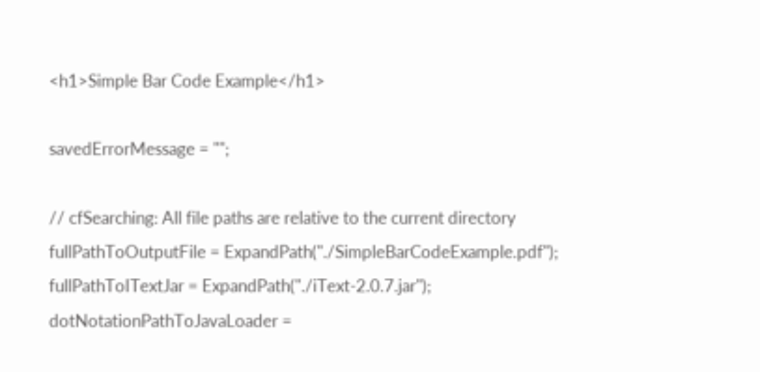<h1>Simple Bar Code Example</h1>

savedErrorMessage = "";

// cfSearching: All file paths are relative to the current directory
fullPathToOutputFile = ExpandPath("./SimpleBarCodeExample.pdf");
fullPathToITextJar = ExpandPath("./iText-2.0.7.jar");
dotNotationPathToJavaLoader =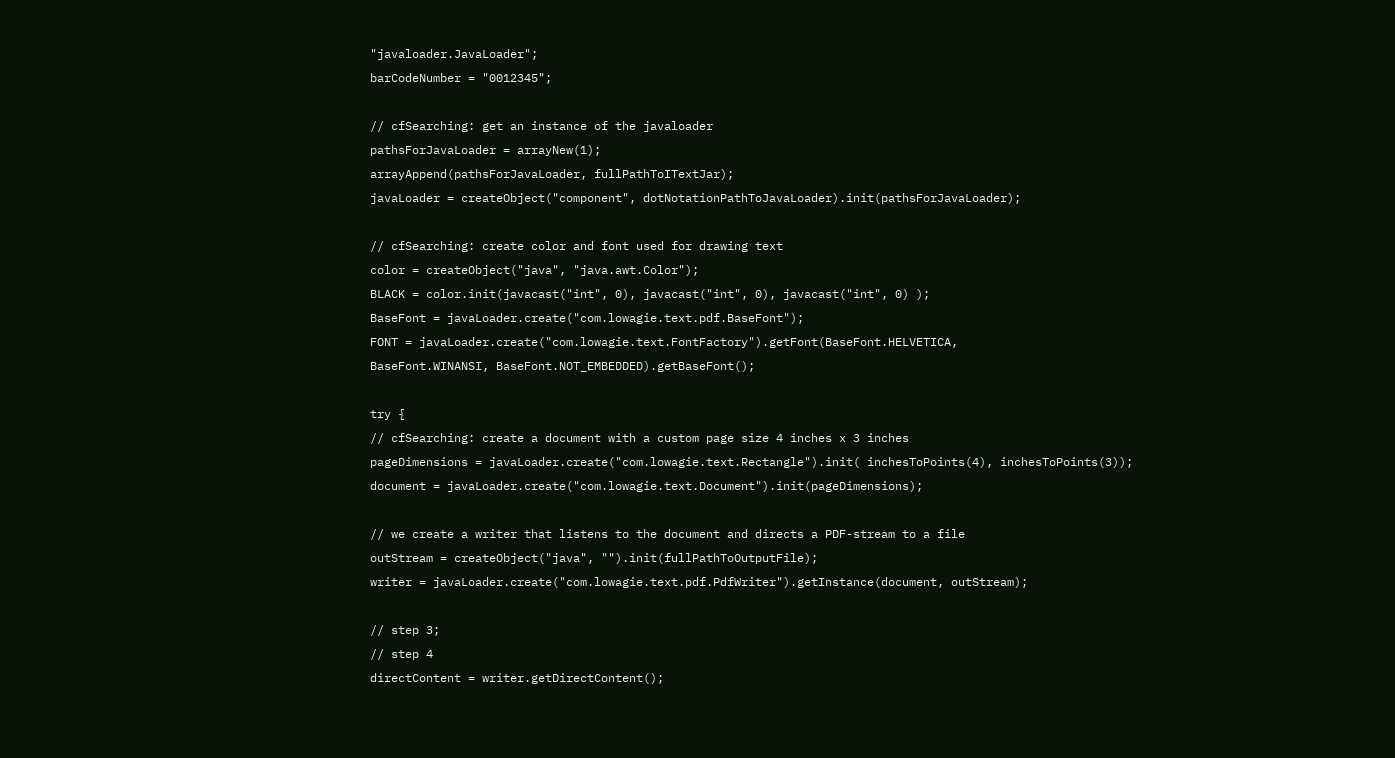"javaloader.JavaLoader";
barCodeNumber = "0012345";

// cfSearching: get an instance of the javaloader
pathsForJavaLoader = arrayNew(1);
arrayAppend(pathsForJavaLoader, fullPathToITextJar);
javaLoader = createObject("component", dotNotationPathToJavaLoader).init(pathsForJavaLoader);

// cfSearching: create color and font used for drawing text
color = createObject("java", "java.awt.Color");
BLACK = color.init(javacast("int", 0), javacast("int", 0), javacast("int", 0) );
BaseFont = javaLoader.create("com.lowagie.text.pdf.BaseFont");
FONT = javaLoader.create("com.lowagie.text.FontFactory").getFont(BaseFont.HELVETICA,
BaseFont.WINANSI, BaseFont.NOT_EMBEDDED).getBaseFont();

try {
// cfSearching: create a document with a custom page size 4 inches x 3 inches
pageDimensions = javaLoader.create("com.lowagie.text.Rectangle").init( inchesToPoints(4), inchesToPoints(3));
document = javaLoader.create("com.lowagie.text.Document").init(pageDimensions);

// we create a writer that listens to the document and directs a PDF-stream to a file
outStream = createObject("java", "").init(fullPathToOutputFile);
writer = javaLoader.create("com.lowagie.text.pdf.PdfWriter").getInstance(document, outStream);

// step 3;
// step 4
directContent = writer.getDirectContent();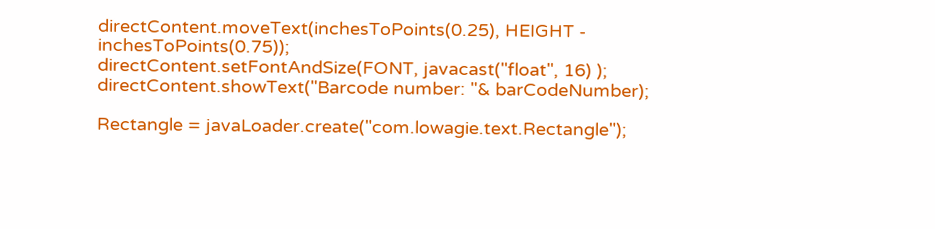directContent.moveText(inchesToPoints(0.25), HEIGHT - inchesToPoints(0.75));
directContent.setFontAndSize(FONT, javacast("float", 16) );
directContent.showText("Barcode number: "& barCodeNumber);

Rectangle = javaLoader.create("com.lowagie.text.Rectangle");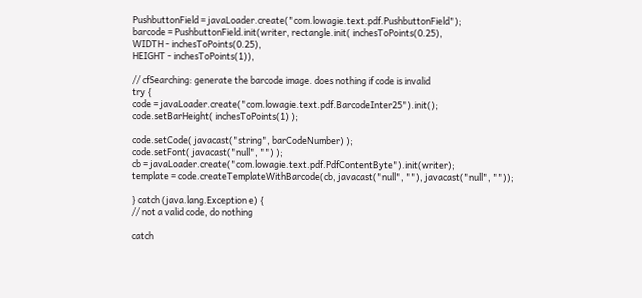PushbuttonField = javaLoader.create("com.lowagie.text.pdf.PushbuttonField");
barcode = PushbuttonField.init(writer, rectangle.init( inchesToPoints(0.25),
WIDTH - inchesToPoints(0.25),
HEIGHT - inchesToPoints(1)),

// cfSearching: generate the barcode image. does nothing if code is invalid
try {
code = javaLoader.create("com.lowagie.text.pdf.BarcodeInter25").init();
code.setBarHeight( inchesToPoints(1) );

code.setCode( javacast("string", barCodeNumber) );
code.setFont( javacast("null", "") );
cb = javaLoader.create("com.lowagie.text.pdf.PdfContentByte").init(writer);
template = code.createTemplateWithBarcode(cb, javacast("null", ""), javacast("null", ""));

} catch (java.lang.Exception e) {
// not a valid code, do nothing

catch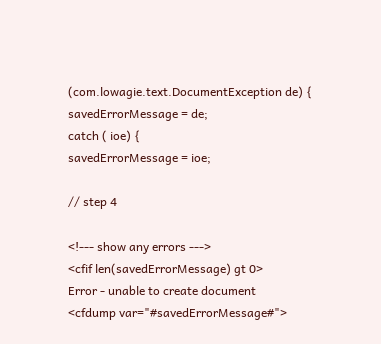(com.lowagie.text.DocumentException de) {
savedErrorMessage = de;
catch ( ioe) {
savedErrorMessage = ioe;

// step 4

<!--- show any errors --->
<cfif len(savedErrorMessage) gt 0>
Error - unable to create document
<cfdump var="#savedErrorMessage#">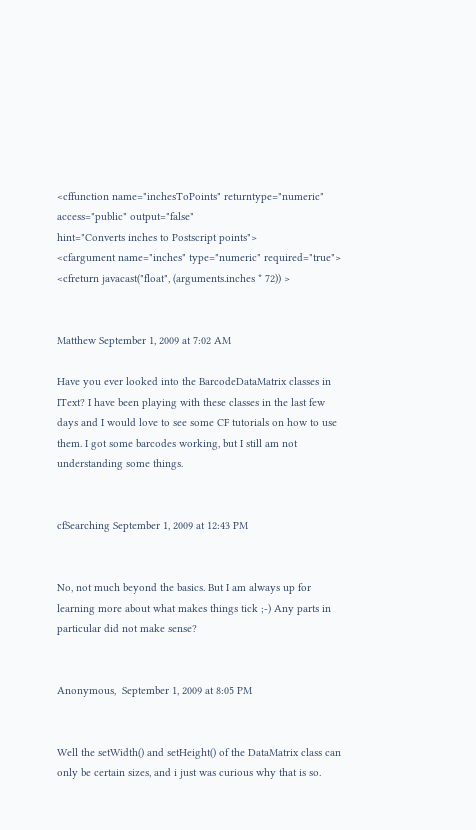<cffunction name="inchesToPoints" returntype="numeric" access="public" output="false"
hint="Converts inches to Postscript points">
<cfargument name="inches" type="numeric" required="true">
<cfreturn javacast("float", (arguments.inches * 72)) >


Matthew September 1, 2009 at 7:02 AM

Have you ever looked into the BarcodeDataMatrix classes in IText? I have been playing with these classes in the last few days and I would love to see some CF tutorials on how to use them. I got some barcodes working, but I still am not understanding some things.


cfSearching September 1, 2009 at 12:43 PM


No, not much beyond the basics. But I am always up for learning more about what makes things tick ;-) Any parts in particular did not make sense?


Anonymous,  September 1, 2009 at 8:05 PM


Well the setWidth() and setHeight() of the DataMatrix class can only be certain sizes, and i just was curious why that is so.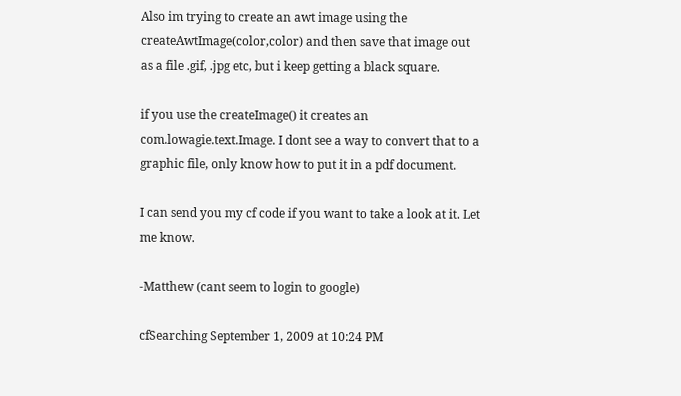Also im trying to create an awt image using the createAwtImage(color,color) and then save that image out as a file .gif, .jpg etc, but i keep getting a black square.

if you use the createImage() it creates an com.lowagie.text.Image. I dont see a way to convert that to a graphic file, only know how to put it in a pdf document.

I can send you my cf code if you want to take a look at it. Let me know.

-Matthew (cant seem to login to google)

cfSearching September 1, 2009 at 10:24 PM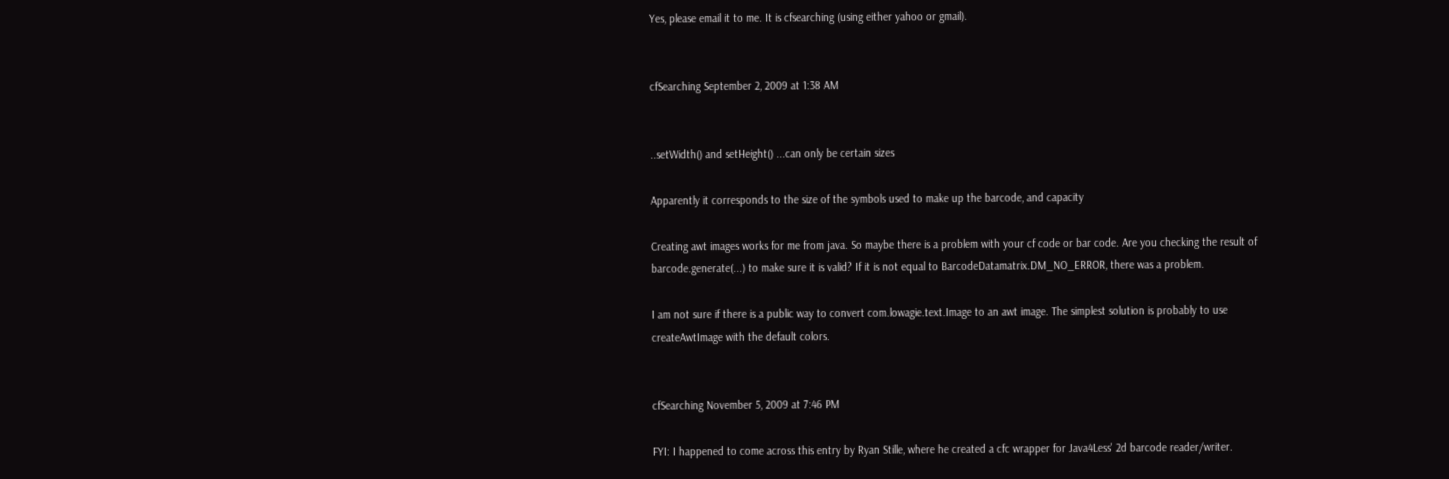Yes, please email it to me. It is cfsearching (using either yahoo or gmail).


cfSearching September 2, 2009 at 1:38 AM


..setWidth() and setHeight() ...can only be certain sizes

Apparently it corresponds to the size of the symbols used to make up the barcode, and capacity

Creating awt images works for me from java. So maybe there is a problem with your cf code or bar code. Are you checking the result of barcode.generate(...) to make sure it is valid? If it is not equal to BarcodeDatamatrix.DM_NO_ERROR, there was a problem.

I am not sure if there is a public way to convert com.lowagie.text.Image to an awt image. The simplest solution is probably to use createAwtImage with the default colors.


cfSearching November 5, 2009 at 7:46 PM

FYI: I happened to come across this entry by Ryan Stille, where he created a cfc wrapper for Java4Less' 2d barcode reader/writer.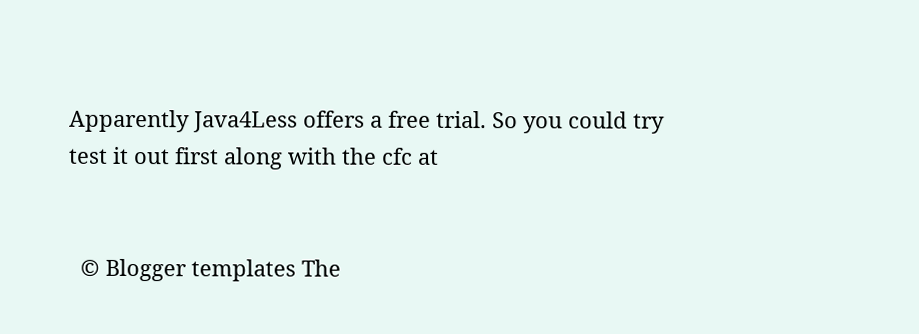Apparently Java4Less offers a free trial. So you could try test it out first along with the cfc at


  © Blogger templates The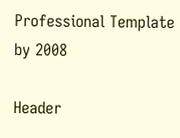Professional Template by 2008

Header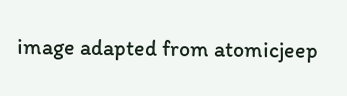image adapted from atomicjeep